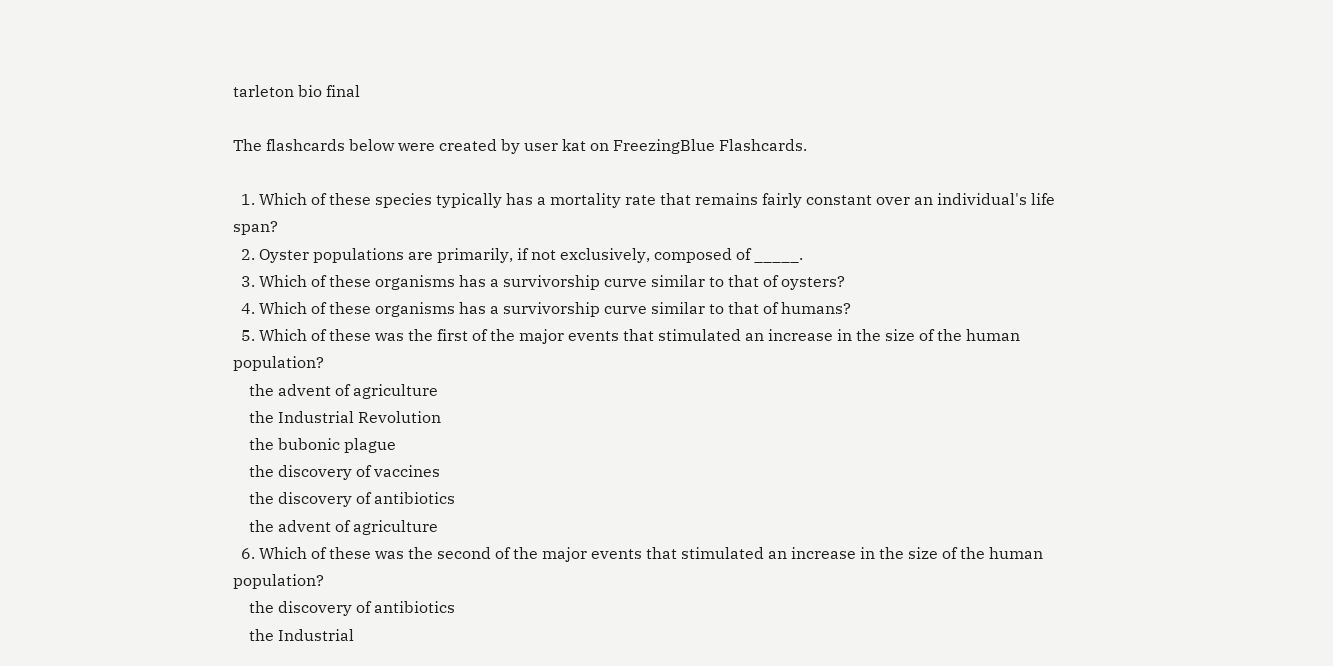tarleton bio final

The flashcards below were created by user kat on FreezingBlue Flashcards.

  1. Which of these species typically has a mortality rate that remains fairly constant over an individual's life span?
  2. Oyster populations are primarily, if not exclusively, composed of _____.
  3. Which of these organisms has a survivorship curve similar to that of oysters?
  4. Which of these organisms has a survivorship curve similar to that of humans?
  5. Which of these was the first of the major events that stimulated an increase in the size of the human population?
    the advent of agriculture
    the Industrial Revolution
    the bubonic plague
    the discovery of vaccines
    the discovery of antibiotics
    the advent of agriculture
  6. Which of these was the second of the major events that stimulated an increase in the size of the human population?
    the discovery of antibiotics
    the Industrial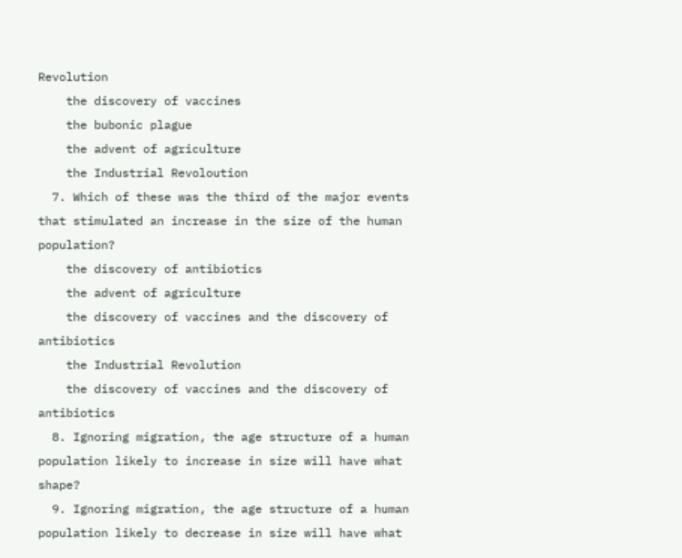Revolution
    the discovery of vaccines
    the bubonic plague
    the advent of agriculture
    the Industrial Revoloution
  7. Which of these was the third of the major events that stimulated an increase in the size of the human population?
    the discovery of antibiotics
    the advent of agriculture
    the discovery of vaccines and the discovery of antibiotics
    the Industrial Revolution
    the discovery of vaccines and the discovery of antibiotics
  8. Ignoring migration, the age structure of a human population likely to increase in size will have what shape?
  9. Ignoring migration, the age structure of a human population likely to decrease in size will have what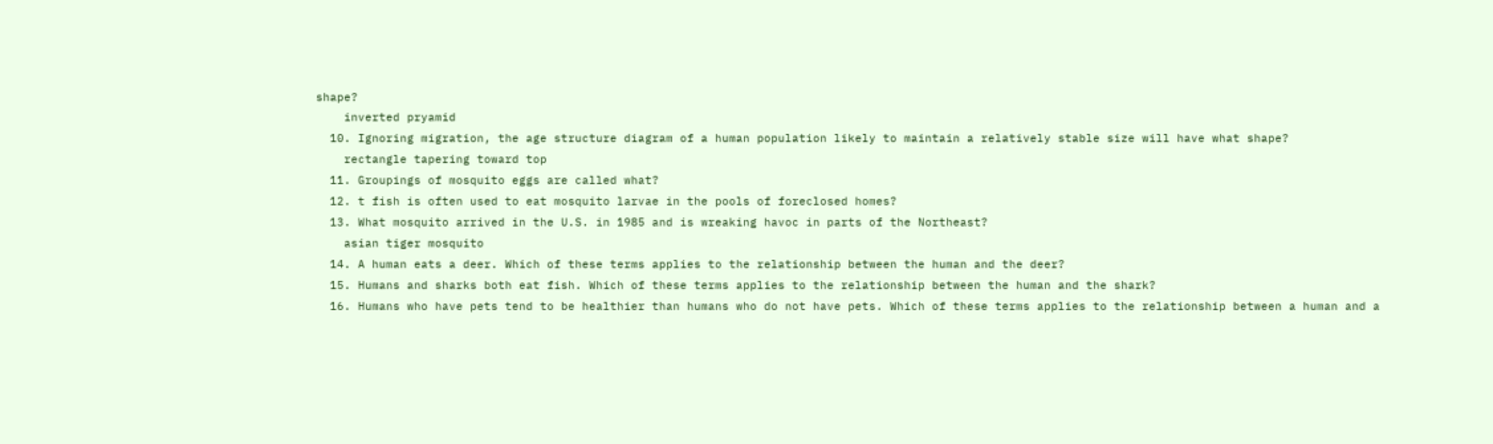shape?
    inverted pryamid
  10. Ignoring migration, the age structure diagram of a human population likely to maintain a relatively stable size will have what shape?
    rectangle tapering toward top
  11. Groupings of mosquito eggs are called what?
  12. t fish is often used to eat mosquito larvae in the pools of foreclosed homes?
  13. What mosquito arrived in the U.S. in 1985 and is wreaking havoc in parts of the Northeast?
    asian tiger mosquito
  14. A human eats a deer. Which of these terms applies to the relationship between the human and the deer?
  15. Humans and sharks both eat fish. Which of these terms applies to the relationship between the human and the shark?
  16. Humans who have pets tend to be healthier than humans who do not have pets. Which of these terms applies to the relationship between a human and a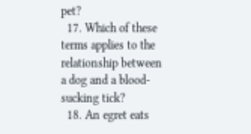pet?
  17. Which of these terms applies to the relationship between a dog and a blood-sucking tick?
  18. An egret eats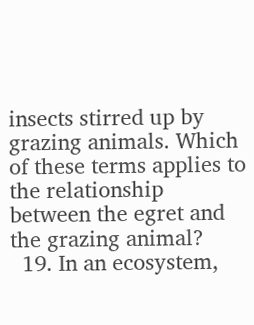insects stirred up by grazing animals. Which of these terms applies to the relationship between the egret and the grazing animal?
  19. In an ecosystem,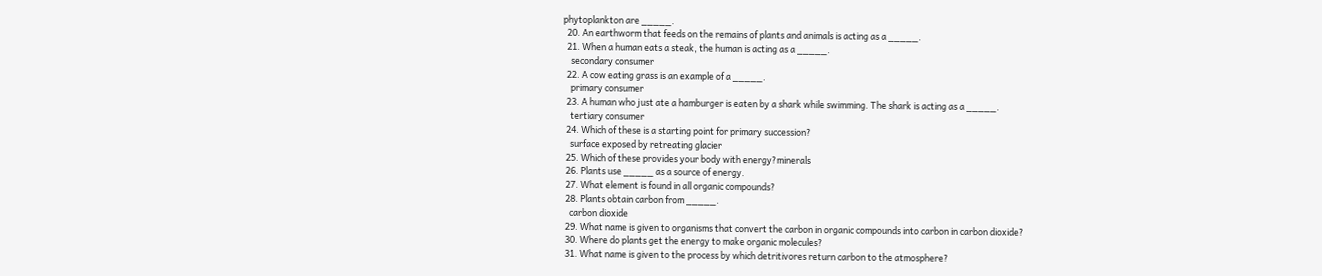phytoplankton are _____.
  20. An earthworm that feeds on the remains of plants and animals is acting as a _____.
  21. When a human eats a steak, the human is acting as a _____.
    secondary consumer
  22. A cow eating grass is an example of a _____.
    primary consumer
  23. A human who just ate a hamburger is eaten by a shark while swimming. The shark is acting as a _____.
    tertiary consumer
  24. Which of these is a starting point for primary succession?
    surface exposed by retreating glacier
  25. Which of these provides your body with energy?minerals
  26. Plants use _____ as a source of energy.
  27. What element is found in all organic compounds?
  28. Plants obtain carbon from _____.
    carbon dioxide
  29. What name is given to organisms that convert the carbon in organic compounds into carbon in carbon dioxide?
  30. Where do plants get the energy to make organic molecules?
  31. What name is given to the process by which detritivores return carbon to the atmosphere?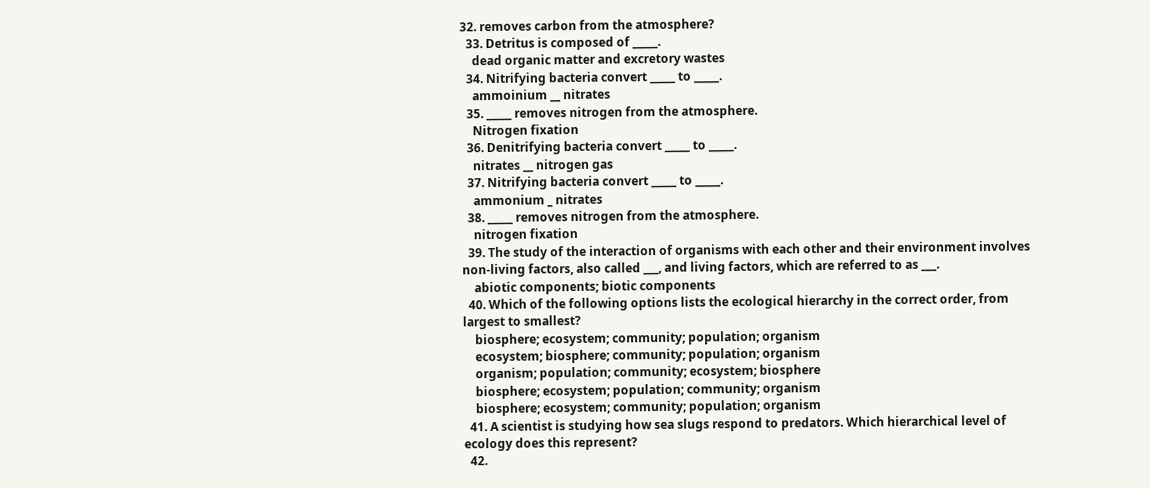32. removes carbon from the atmosphere?
  33. Detritus is composed of _____.
    dead organic matter and excretory wastes
  34. Nitrifying bacteria convert _____ to _____.
    ammoinium __ nitrates
  35. _____ removes nitrogen from the atmosphere.
    Nitrogen fixation
  36. Denitrifying bacteria convert _____ to _____.
    nitrates __ nitrogen gas
  37. Nitrifying bacteria convert _____ to _____.
    ammonium _ nitrates
  38. _____ removes nitrogen from the atmosphere.
    nitrogen fixation
  39. The study of the interaction of organisms with each other and their environment involves non-living factors, also called ___, and living factors, which are referred to as ___.
    abiotic components; biotic components
  40. Which of the following options lists the ecological hierarchy in the correct order, from largest to smallest?
    biosphere; ecosystem; community; population; organism
    ecosystem; biosphere; community; population; organism
    organism; population; community; ecosystem; biosphere
    biosphere; ecosystem; population; community; organism
    biosphere; ecosystem; community; population; organism
  41. A scientist is studying how sea slugs respond to predators. Which hierarchical level of ecology does this represent?
  42.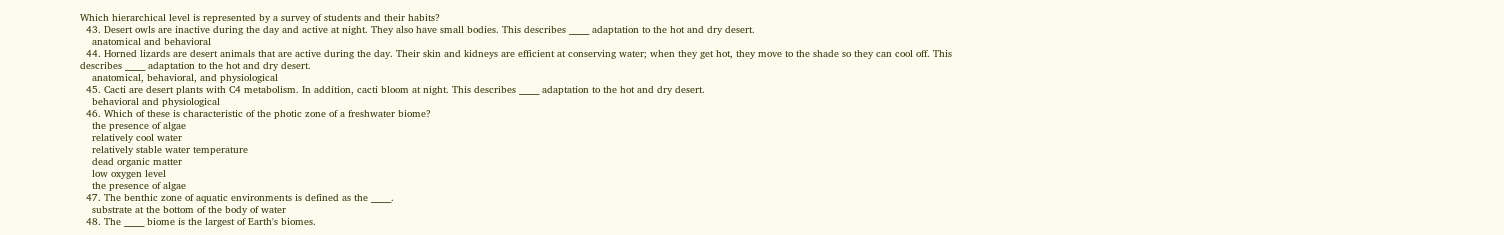Which hierarchical level is represented by a survey of students and their habits?
  43. Desert owls are inactive during the day and active at night. They also have small bodies. This describes _____ adaptation to the hot and dry desert.
    anatomical and behavioral
  44. Horned lizards are desert animals that are active during the day. Their skin and kidneys are efficient at conserving water; when they get hot, they move to the shade so they can cool off. This describes _____ adaptation to the hot and dry desert.
    anatomical, behavioral, and physiological
  45. Cacti are desert plants with C4 metabolism. In addition, cacti bloom at night. This describes _____ adaptation to the hot and dry desert.
    behavioral and physiological
  46. Which of these is characteristic of the photic zone of a freshwater biome?
    the presence of algae
    relatively cool water
    relatively stable water temperature
    dead organic matter
    low oxygen level
    the presence of algae
  47. The benthic zone of aquatic environments is defined as the _____.
    substrate at the bottom of the body of water
  48. The _____ biome is the largest of Earth's biomes.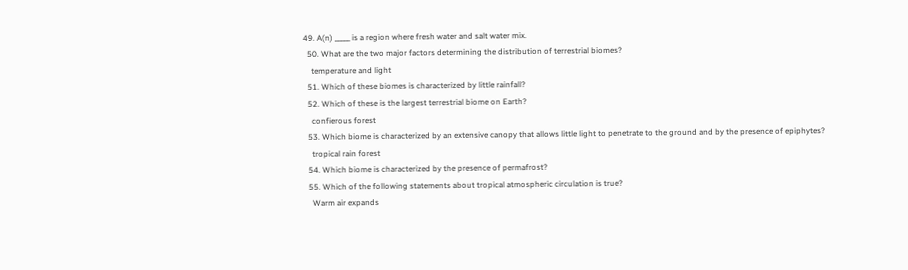49. A(n) _____ is a region where fresh water and salt water mix.
  50. What are the two major factors determining the distribution of terrestrial biomes?
    temperature and light
  51. Which of these biomes is characterized by little rainfall?
  52. Which of these is the largest terrestrial biome on Earth?
    confierous forest
  53. Which biome is characterized by an extensive canopy that allows little light to penetrate to the ground and by the presence of epiphytes?
    tropical rain forest
  54. Which biome is characterized by the presence of permafrost?
  55. Which of the following statements about tropical atmospheric circulation is true?
    Warm air expands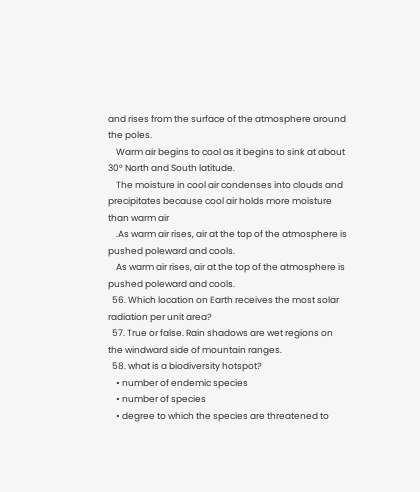and rises from the surface of the atmosphere around the poles.
    Warm air begins to cool as it begins to sink at about 30° North and South latitude.
    The moisture in cool air condenses into clouds and precipitates because cool air holds more moisture than warm air
    .As warm air rises, air at the top of the atmosphere is pushed poleward and cools.
    As warm air rises, air at the top of the atmosphere is pushed poleward and cools.
  56. Which location on Earth receives the most solar radiation per unit area?
  57. True or false. Rain shadows are wet regions on the windward side of mountain ranges.
  58. what is a biodiversity hotspot?
    • number of endemic species
    • number of species
    • degree to which the species are threatened to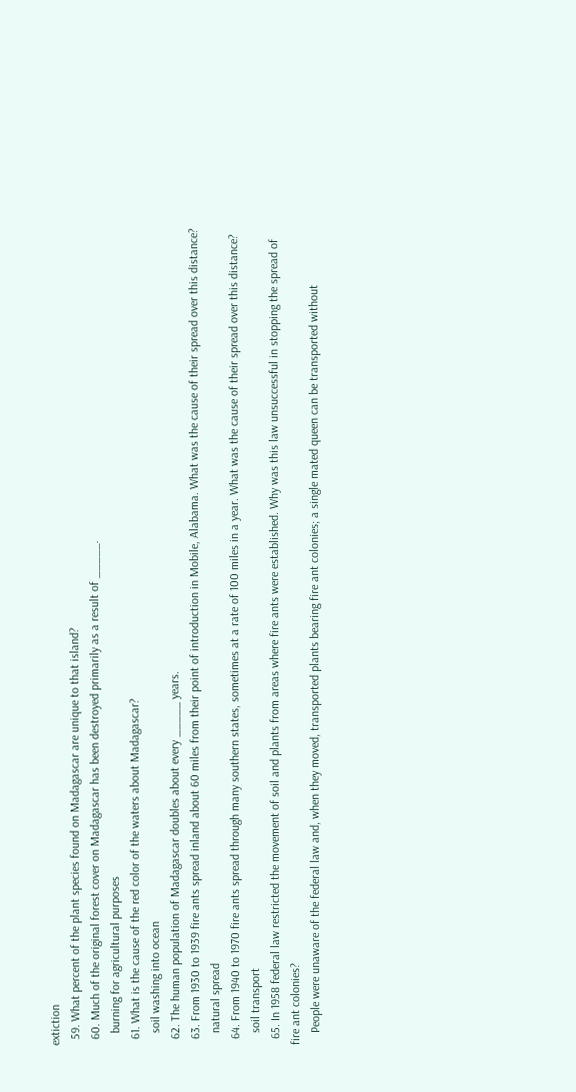extiction
  59. What percent of the plant species found on Madagascar are unique to that island?
  60. Much of the original forest cover on Madagascar has been destroyed primarily as a result of _____.
    burning for agricultural purposes
  61. What is the cause of the red color of the waters about Madagascar?
    soil washing into ocean
  62. The human population of Madagascar doubles about every _____ years.
  63. From 1930 to 1939 fire ants spread inland about 60 miles from their point of introduction in Mobile, Alabama. What was the cause of their spread over this distance?
    natural spread
  64. From 1940 to 1970 fire ants spread through many southern states, sometimes at a rate of 100 miles in a year. What was the cause of their spread over this distance?
    soil transport
  65. In 1958 federal law restricted the movement of soil and plants from areas where fire ants were established. Why was this law unsuccessful in stopping the spread of fire ant colonies?
    People were unaware of the federal law and, when they moved, transported plants bearing fire ant colonies; a single mated queen can be transported without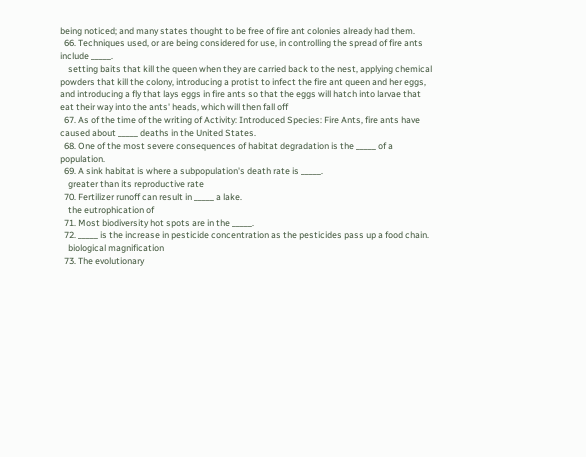being noticed; and many states thought to be free of fire ant colonies already had them.
  66. Techniques used, or are being considered for use, in controlling the spread of fire ants include _____.
    setting baits that kill the queen when they are carried back to the nest, applying chemical powders that kill the colony, introducing a protist to infect the fire ant queen and her eggs, and introducing a fly that lays eggs in fire ants so that the eggs will hatch into larvae that eat their way into the ants' heads, which will then fall off
  67. As of the time of the writing of Activity: Introduced Species: Fire Ants, fire ants have caused about _____ deaths in the United States.
  68. One of the most severe consequences of habitat degradation is the _____ of a population.
  69. A sink habitat is where a subpopulation's death rate is _____.
    greater than its reproductive rate
  70. Fertilizer runoff can result in _____ a lake.
    the eutrophication of
  71. Most biodiversity hot spots are in the _____.
  72. _____ is the increase in pesticide concentration as the pesticides pass up a food chain.
    biological magnification
  73. The evolutionary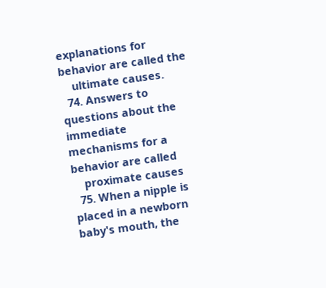explanations for behavior are called the
    ultimate causes.
  74. Answers to questions about the immediate mechanisms for a behavior are called
    proximate causes
  75. When a nipple is placed in a newborn baby's mouth, the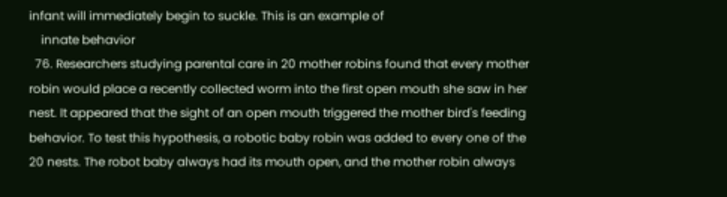infant will immediately begin to suckle. This is an example of
    innate behavior
  76. Researchers studying parental care in 20 mother robins found that every mother robin would place a recently collected worm into the first open mouth she saw in her nest. It appeared that the sight of an open mouth triggered the mother bird's feeding behavior. To test this hypothesis, a robotic baby robin was added to every one of the 20 nests. The robot baby always had its mouth open, and the mother robin always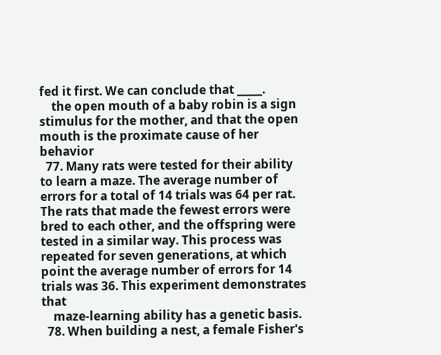fed it first. We can conclude that _____.
    the open mouth of a baby robin is a sign stimulus for the mother, and that the open mouth is the proximate cause of her behavior
  77. Many rats were tested for their ability to learn a maze. The average number of errors for a total of 14 trials was 64 per rat. The rats that made the fewest errors were bred to each other, and the offspring were tested in a similar way. This process was repeated for seven generations, at which point the average number of errors for 14 trials was 36. This experiment demonstrates that
    maze-learning ability has a genetic basis.
  78. When building a nest, a female Fisher's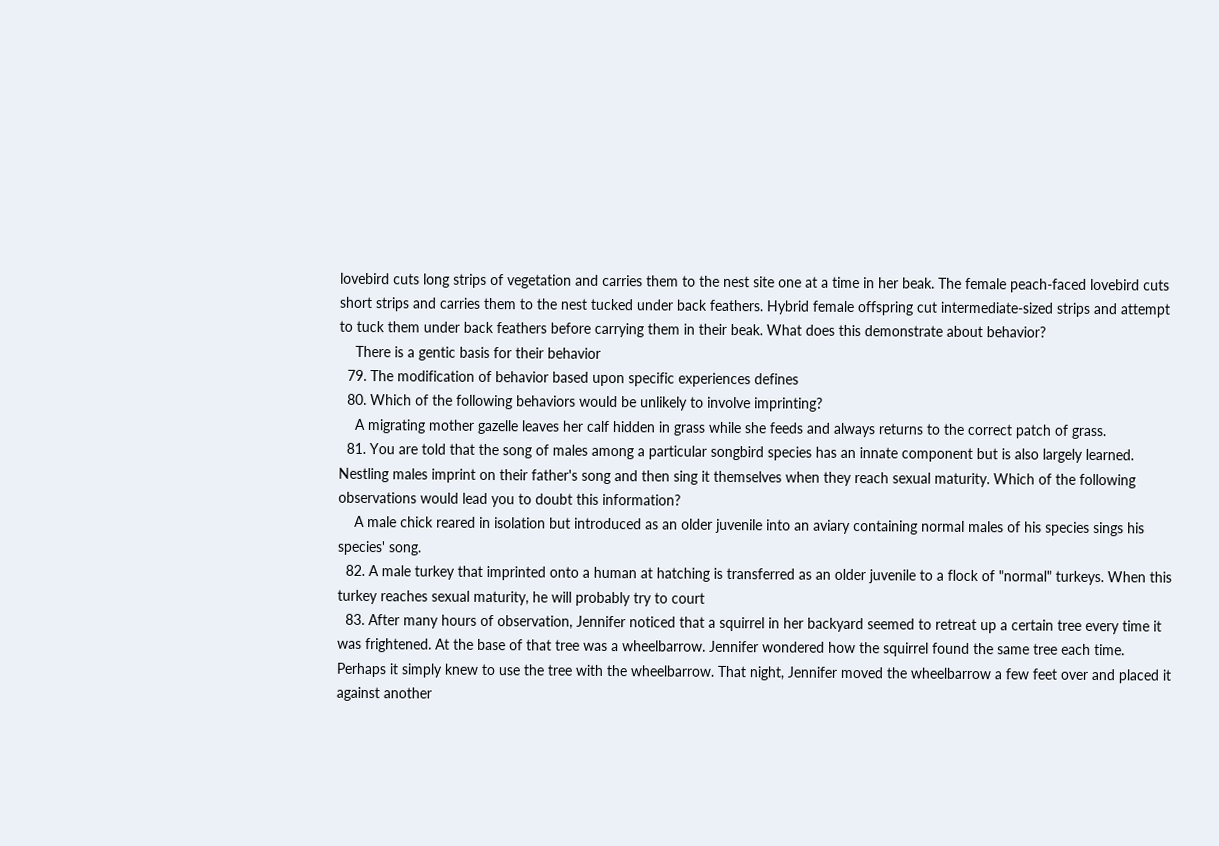lovebird cuts long strips of vegetation and carries them to the nest site one at a time in her beak. The female peach-faced lovebird cuts short strips and carries them to the nest tucked under back feathers. Hybrid female offspring cut intermediate-sized strips and attempt to tuck them under back feathers before carrying them in their beak. What does this demonstrate about behavior?
    There is a gentic basis for their behavior
  79. The modification of behavior based upon specific experiences defines
  80. Which of the following behaviors would be unlikely to involve imprinting?
    A migrating mother gazelle leaves her calf hidden in grass while she feeds and always returns to the correct patch of grass.
  81. You are told that the song of males among a particular songbird species has an innate component but is also largely learned. Nestling males imprint on their father's song and then sing it themselves when they reach sexual maturity. Which of the following observations would lead you to doubt this information?
    A male chick reared in isolation but introduced as an older juvenile into an aviary containing normal males of his species sings his species' song.
  82. A male turkey that imprinted onto a human at hatching is transferred as an older juvenile to a flock of "normal" turkeys. When this turkey reaches sexual maturity, he will probably try to court
  83. After many hours of observation, Jennifer noticed that a squirrel in her backyard seemed to retreat up a certain tree every time it was frightened. At the base of that tree was a wheelbarrow. Jennifer wondered how the squirrel found the same tree each time. Perhaps it simply knew to use the tree with the wheelbarrow. That night, Jennifer moved the wheelbarrow a few feet over and placed it against another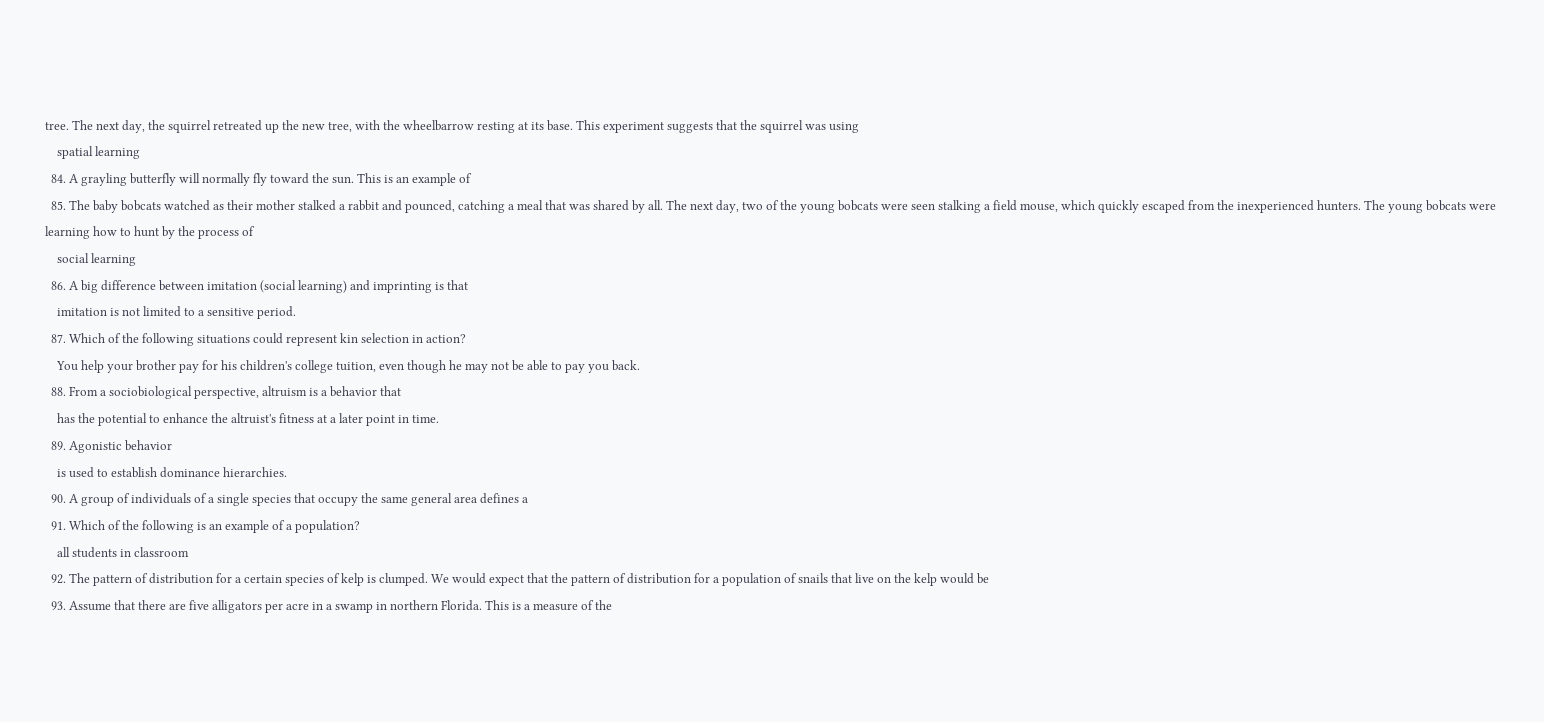tree. The next day, the squirrel retreated up the new tree, with the wheelbarrow resting at its base. This experiment suggests that the squirrel was using
    spatial learning
  84. A grayling butterfly will normally fly toward the sun. This is an example of
  85. The baby bobcats watched as their mother stalked a rabbit and pounced, catching a meal that was shared by all. The next day, two of the young bobcats were seen stalking a field mouse, which quickly escaped from the inexperienced hunters. The young bobcats were learning how to hunt by the process of
    social learning
  86. A big difference between imitation (social learning) and imprinting is that
    imitation is not limited to a sensitive period.
  87. Which of the following situations could represent kin selection in action?
    You help your brother pay for his children's college tuition, even though he may not be able to pay you back.
  88. From a sociobiological perspective, altruism is a behavior that
    has the potential to enhance the altruist's fitness at a later point in time.
  89. Agonistic behavior
    is used to establish dominance hierarchies.
  90. A group of individuals of a single species that occupy the same general area defines a
  91. Which of the following is an example of a population?
    all students in classroom
  92. The pattern of distribution for a certain species of kelp is clumped. We would expect that the pattern of distribution for a population of snails that live on the kelp would be
  93. Assume that there are five alligators per acre in a swamp in northern Florida. This is a measure of the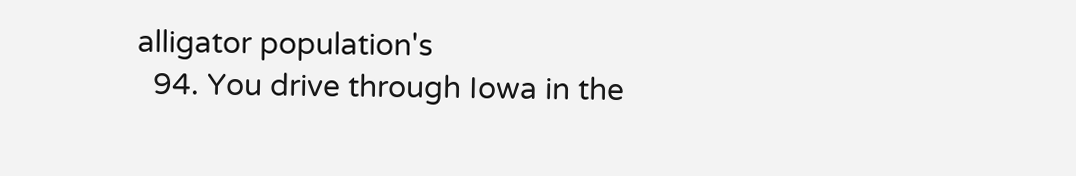alligator population's
  94. You drive through Iowa in the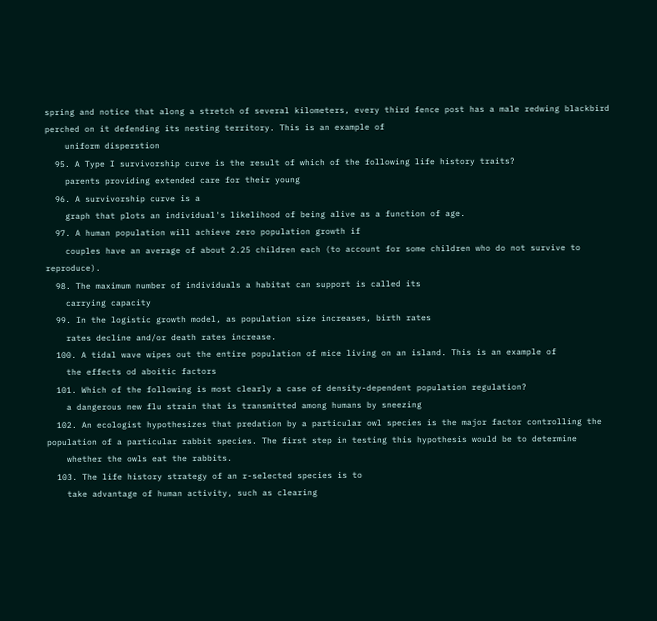spring and notice that along a stretch of several kilometers, every third fence post has a male redwing blackbird perched on it defending its nesting territory. This is an example of
    uniform disperstion
  95. A Type I survivorship curve is the result of which of the following life history traits?
    parents providing extended care for their young
  96. A survivorship curve is a
    graph that plots an individual's likelihood of being alive as a function of age.
  97. A human population will achieve zero population growth if
    couples have an average of about 2.25 children each (to account for some children who do not survive to reproduce).
  98. The maximum number of individuals a habitat can support is called its
    carrying capacity
  99. In the logistic growth model, as population size increases, birth rates
    rates decline and/or death rates increase.
  100. A tidal wave wipes out the entire population of mice living on an island. This is an example of
    the effects od aboitic factors
  101. Which of the following is most clearly a case of density-dependent population regulation?
    a dangerous new flu strain that is transmitted among humans by sneezing
  102. An ecologist hypothesizes that predation by a particular owl species is the major factor controlling the population of a particular rabbit species. The first step in testing this hypothesis would be to determine
    whether the owls eat the rabbits.
  103. The life history strategy of an r-selected species is to
    take advantage of human activity, such as clearing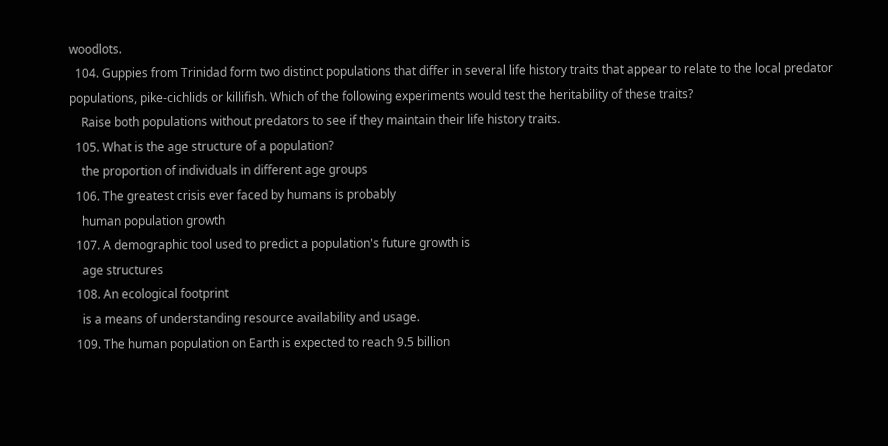woodlots.
  104. Guppies from Trinidad form two distinct populations that differ in several life history traits that appear to relate to the local predator populations, pike-cichlids or killifish. Which of the following experiments would test the heritability of these traits?
    Raise both populations without predators to see if they maintain their life history traits.
  105. What is the age structure of a population?
    the proportion of individuals in different age groups
  106. The greatest crisis ever faced by humans is probably
    human population growth
  107. A demographic tool used to predict a population's future growth is
    age structures
  108. An ecological footprint
    is a means of understanding resource availability and usage.
  109. The human population on Earth is expected to reach 9.5 billion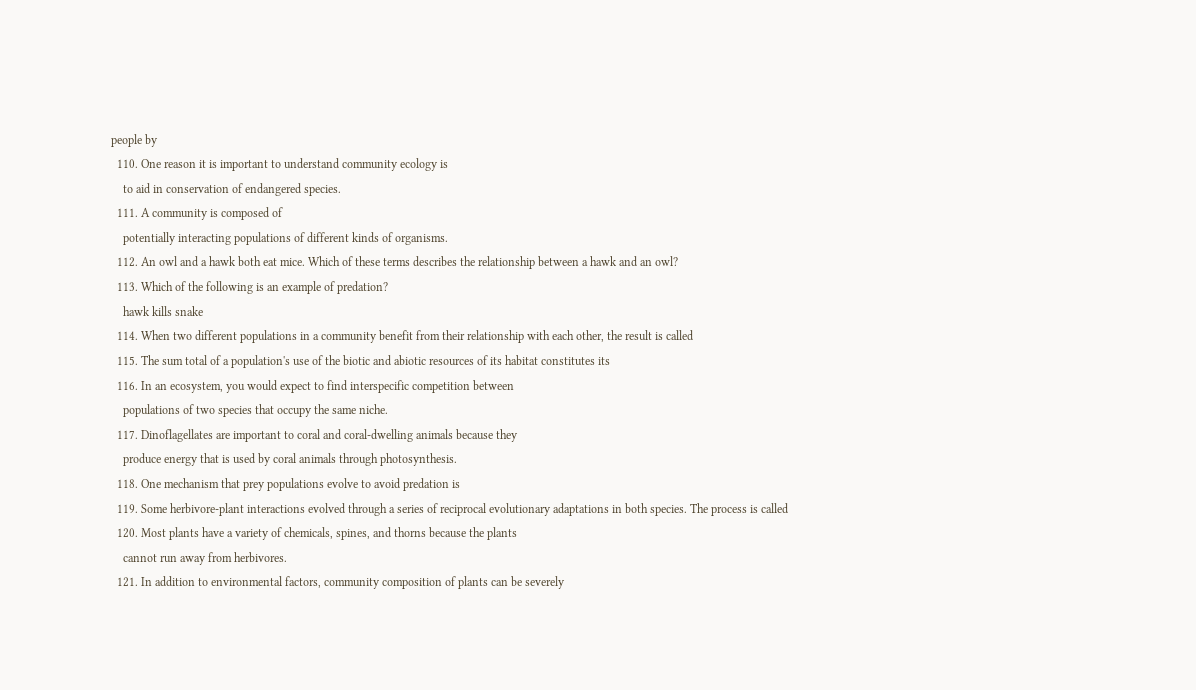people by
  110. One reason it is important to understand community ecology is
    to aid in conservation of endangered species.
  111. A community is composed of
    potentially interacting populations of different kinds of organisms.
  112. An owl and a hawk both eat mice. Which of these terms describes the relationship between a hawk and an owl?
  113. Which of the following is an example of predation?
    hawk kills snake
  114. When two different populations in a community benefit from their relationship with each other, the result is called
  115. The sum total of a population's use of the biotic and abiotic resources of its habitat constitutes its
  116. In an ecosystem, you would expect to find interspecific competition between
    populations of two species that occupy the same niche.
  117. Dinoflagellates are important to coral and coral-dwelling animals because they
    produce energy that is used by coral animals through photosynthesis.
  118. One mechanism that prey populations evolve to avoid predation is
  119. Some herbivore-plant interactions evolved through a series of reciprocal evolutionary adaptations in both species. The process is called
  120. Most plants have a variety of chemicals, spines, and thorns because the plants
    cannot run away from herbivores.
  121. In addition to environmental factors, community composition of plants can be severely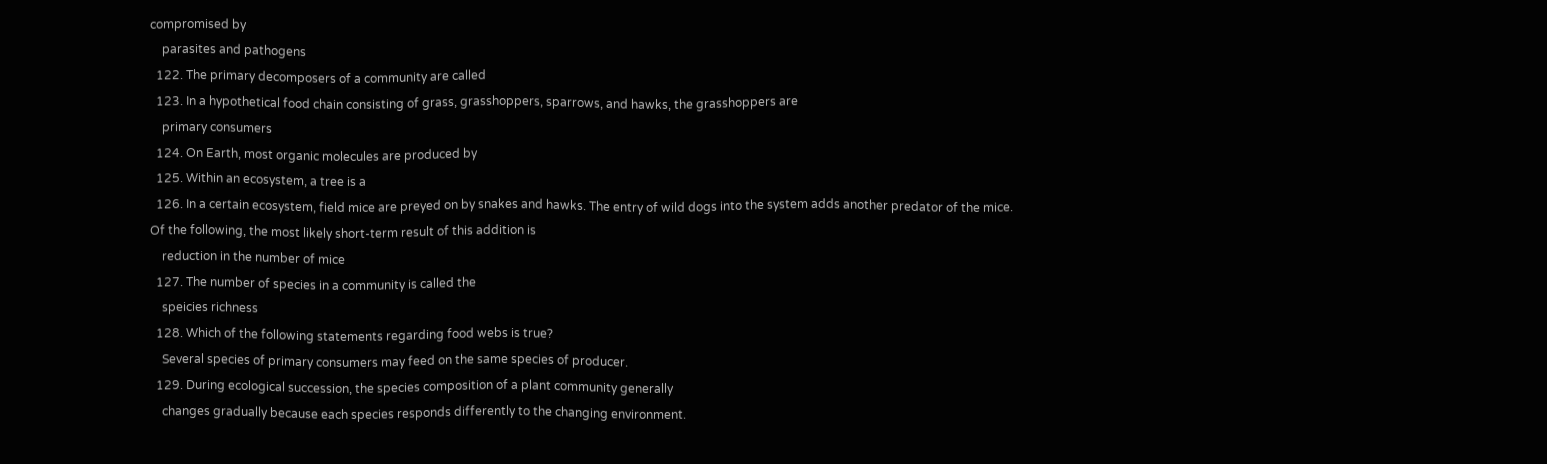compromised by
    parasites and pathogens
  122. The primary decomposers of a community are called
  123. In a hypothetical food chain consisting of grass, grasshoppers, sparrows, and hawks, the grasshoppers are
    primary consumers
  124. On Earth, most organic molecules are produced by
  125. Within an ecosystem, a tree is a
  126. In a certain ecosystem, field mice are preyed on by snakes and hawks. The entry of wild dogs into the system adds another predator of the mice. Of the following, the most likely short-term result of this addition is
    reduction in the number of mice
  127. The number of species in a community is called the
    speicies richness
  128. Which of the following statements regarding food webs is true?
    Several species of primary consumers may feed on the same species of producer.
  129. During ecological succession, the species composition of a plant community generally
    changes gradually because each species responds differently to the changing environment.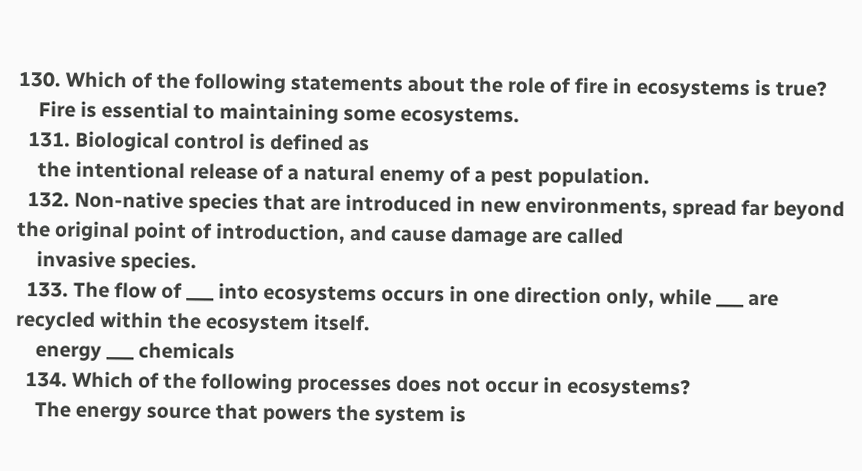130. Which of the following statements about the role of fire in ecosystems is true?
    Fire is essential to maintaining some ecosystems.
  131. Biological control is defined as
    the intentional release of a natural enemy of a pest population.
  132. Non-native species that are introduced in new environments, spread far beyond the original point of introduction, and cause damage are called
    invasive species.
  133. The flow of ___ into ecosystems occurs in one direction only, while ___ are recycled within the ecosystem itself.
    energy ___ chemicals
  134. Which of the following processes does not occur in ecosystems?
    The energy source that powers the system is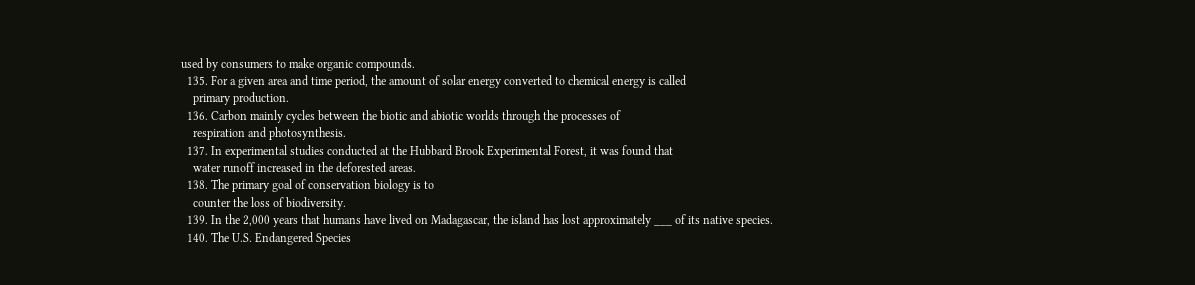used by consumers to make organic compounds.
  135. For a given area and time period, the amount of solar energy converted to chemical energy is called
    primary production.
  136. Carbon mainly cycles between the biotic and abiotic worlds through the processes of
    respiration and photosynthesis.
  137. In experimental studies conducted at the Hubbard Brook Experimental Forest, it was found that
    water runoff increased in the deforested areas.
  138. The primary goal of conservation biology is to
    counter the loss of biodiversity.
  139. In the 2,000 years that humans have lived on Madagascar, the island has lost approximately ___ of its native species.
  140. The U.S. Endangered Species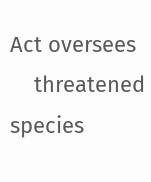Act oversees
    threatened species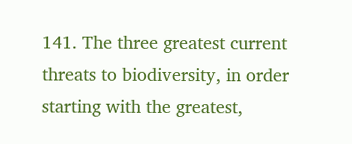141. The three greatest current threats to biodiversity, in order starting with the greatest,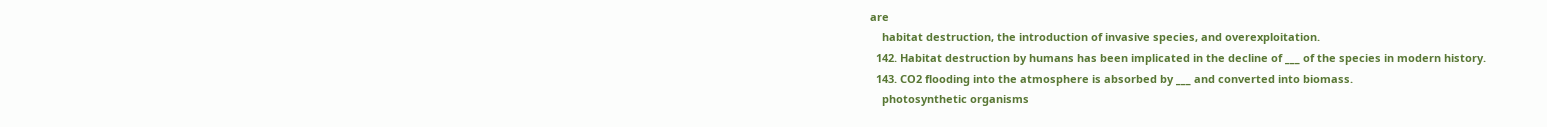are
    habitat destruction, the introduction of invasive species, and overexploitation.
  142. Habitat destruction by humans has been implicated in the decline of ___ of the species in modern history.
  143. CO2 flooding into the atmosphere is absorbed by ___ and converted into biomass.
    photosynthetic organisms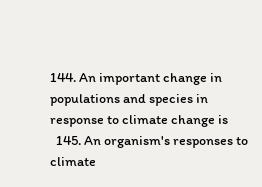144. An important change in populations and species in response to climate change is
  145. An organism's responses to climate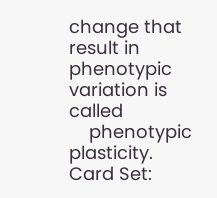change that result in phenotypic variation is called
    phenotypic plasticity.
Card Set: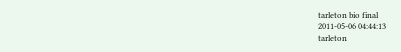tarleton bio final
2011-05-06 04:44:13
tarleton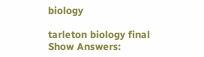biology

tarleton biology final
Show Answers: